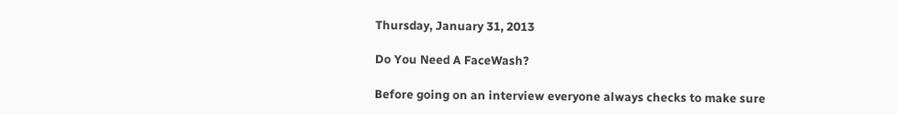Thursday, January 31, 2013

Do You Need A FaceWash?

Before going on an interview everyone always checks to make sure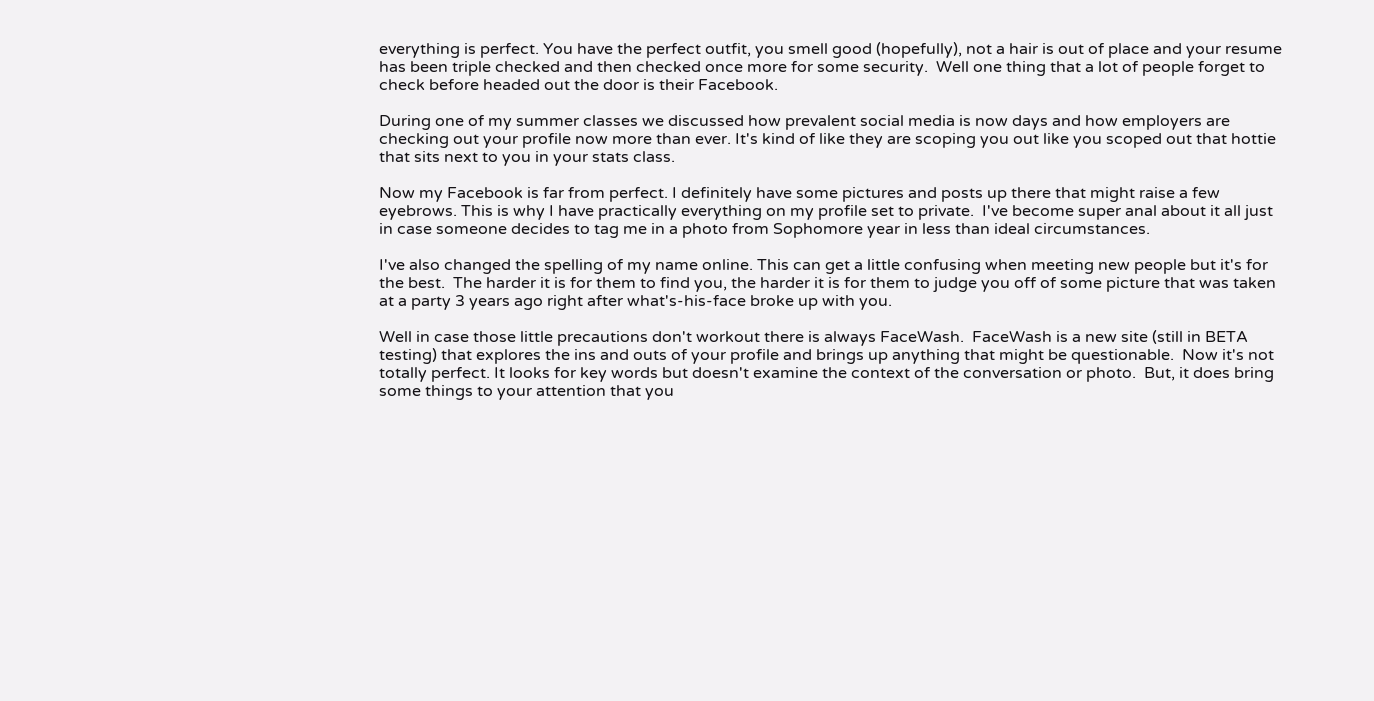everything is perfect. You have the perfect outfit, you smell good (hopefully), not a hair is out of place and your resume has been triple checked and then checked once more for some security.  Well one thing that a lot of people forget to check before headed out the door is their Facebook.

During one of my summer classes we discussed how prevalent social media is now days and how employers are checking out your profile now more than ever. It's kind of like they are scoping you out like you scoped out that hottie that sits next to you in your stats class.

Now my Facebook is far from perfect. I definitely have some pictures and posts up there that might raise a few eyebrows. This is why I have practically everything on my profile set to private.  I've become super anal about it all just in case someone decides to tag me in a photo from Sophomore year in less than ideal circumstances.

I've also changed the spelling of my name online. This can get a little confusing when meeting new people but it's for the best.  The harder it is for them to find you, the harder it is for them to judge you off of some picture that was taken at a party 3 years ago right after what's-his-face broke up with you.

Well in case those little precautions don't workout there is always FaceWash.  FaceWash is a new site (still in BETA testing) that explores the ins and outs of your profile and brings up anything that might be questionable.  Now it's not totally perfect. It looks for key words but doesn't examine the context of the conversation or photo.  But, it does bring some things to your attention that you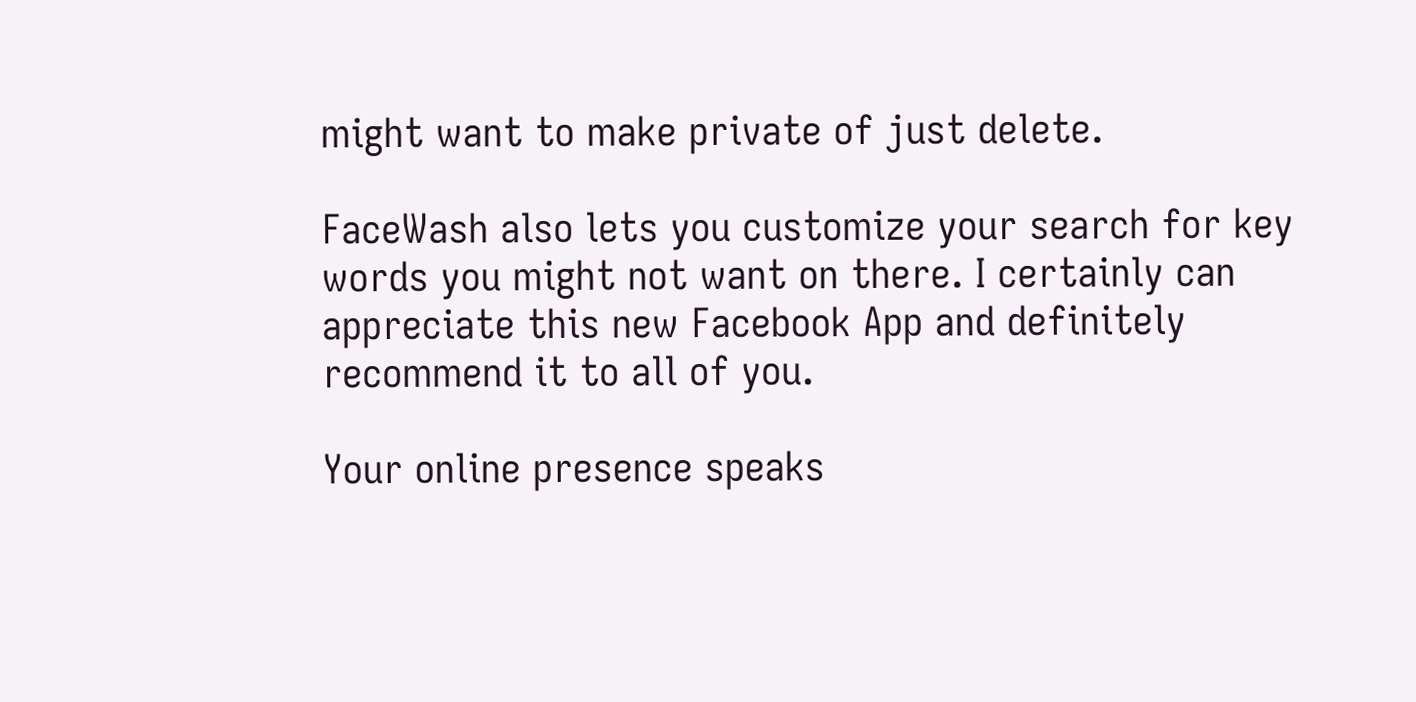might want to make private of just delete.

FaceWash also lets you customize your search for key words you might not want on there. I certainly can appreciate this new Facebook App and definitely recommend it to all of you.

Your online presence speaks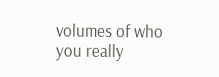volumes of who you really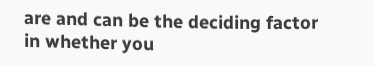are and can be the deciding factor in whether you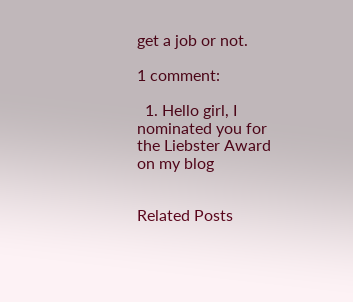get a job or not.

1 comment:

  1. Hello girl, I nominated you for the Liebster Award on my blog


Related Posts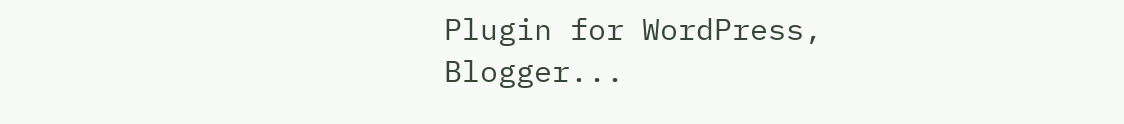Plugin for WordPress, Blogger...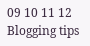09 10 11 12
Blogging tips